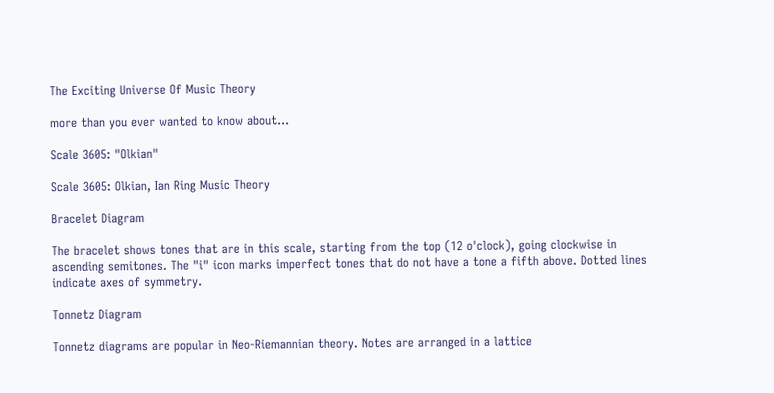The Exciting Universe Of Music Theory

more than you ever wanted to know about...

Scale 3605: "Olkian"

Scale 3605: Olkian, Ian Ring Music Theory

Bracelet Diagram

The bracelet shows tones that are in this scale, starting from the top (12 o'clock), going clockwise in ascending semitones. The "i" icon marks imperfect tones that do not have a tone a fifth above. Dotted lines indicate axes of symmetry.

Tonnetz Diagram

Tonnetz diagrams are popular in Neo-Riemannian theory. Notes are arranged in a lattice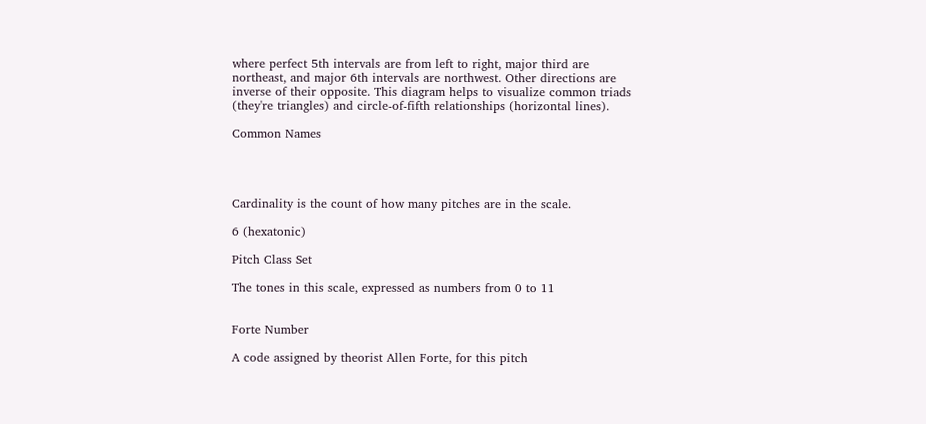where perfect 5th intervals are from left to right, major third are northeast, and major 6th intervals are northwest. Other directions are inverse of their opposite. This diagram helps to visualize common triads (they're triangles) and circle-of-fifth relationships (horizontal lines).

Common Names




Cardinality is the count of how many pitches are in the scale.

6 (hexatonic)

Pitch Class Set

The tones in this scale, expressed as numbers from 0 to 11


Forte Number

A code assigned by theorist Allen Forte, for this pitch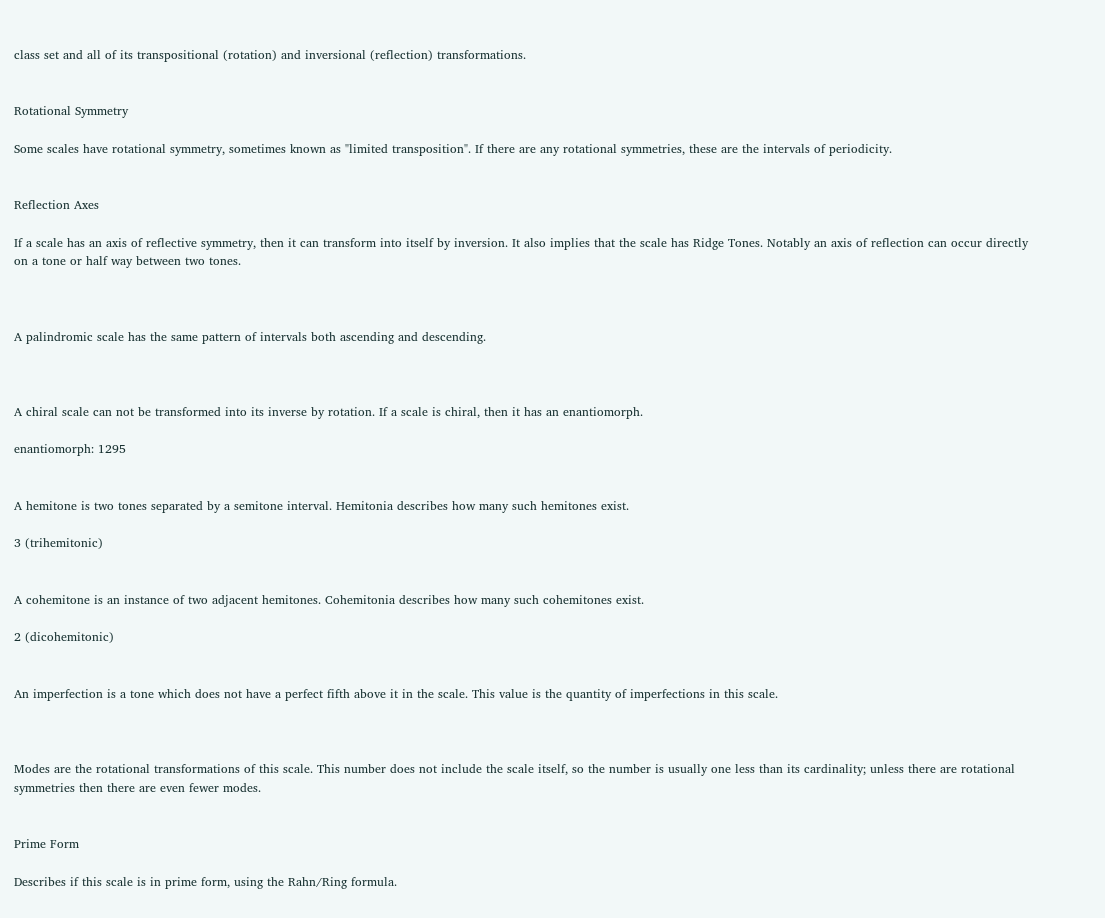class set and all of its transpositional (rotation) and inversional (reflection) transformations.


Rotational Symmetry

Some scales have rotational symmetry, sometimes known as "limited transposition". If there are any rotational symmetries, these are the intervals of periodicity.


Reflection Axes

If a scale has an axis of reflective symmetry, then it can transform into itself by inversion. It also implies that the scale has Ridge Tones. Notably an axis of reflection can occur directly on a tone or half way between two tones.



A palindromic scale has the same pattern of intervals both ascending and descending.



A chiral scale can not be transformed into its inverse by rotation. If a scale is chiral, then it has an enantiomorph.

enantiomorph: 1295


A hemitone is two tones separated by a semitone interval. Hemitonia describes how many such hemitones exist.

3 (trihemitonic)


A cohemitone is an instance of two adjacent hemitones. Cohemitonia describes how many such cohemitones exist.

2 (dicohemitonic)


An imperfection is a tone which does not have a perfect fifth above it in the scale. This value is the quantity of imperfections in this scale.



Modes are the rotational transformations of this scale. This number does not include the scale itself, so the number is usually one less than its cardinality; unless there are rotational symmetries then there are even fewer modes.


Prime Form

Describes if this scale is in prime form, using the Rahn/Ring formula.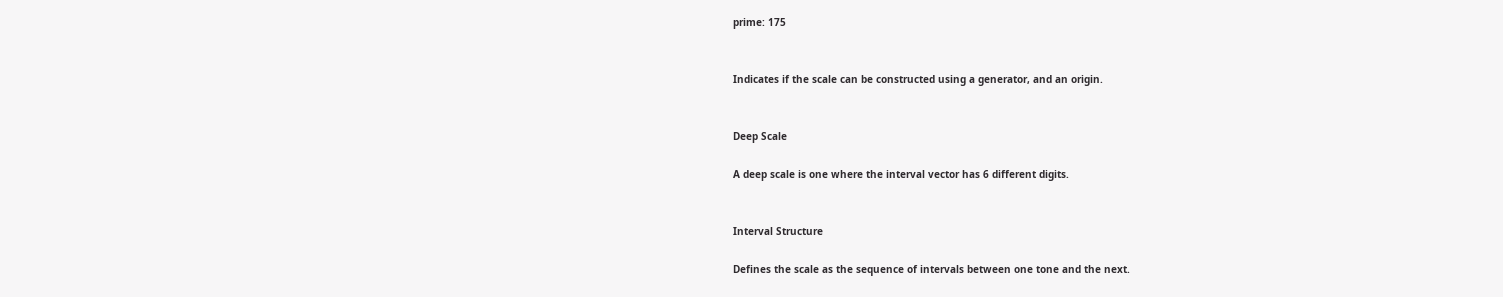prime: 175


Indicates if the scale can be constructed using a generator, and an origin.


Deep Scale

A deep scale is one where the interval vector has 6 different digits.


Interval Structure

Defines the scale as the sequence of intervals between one tone and the next.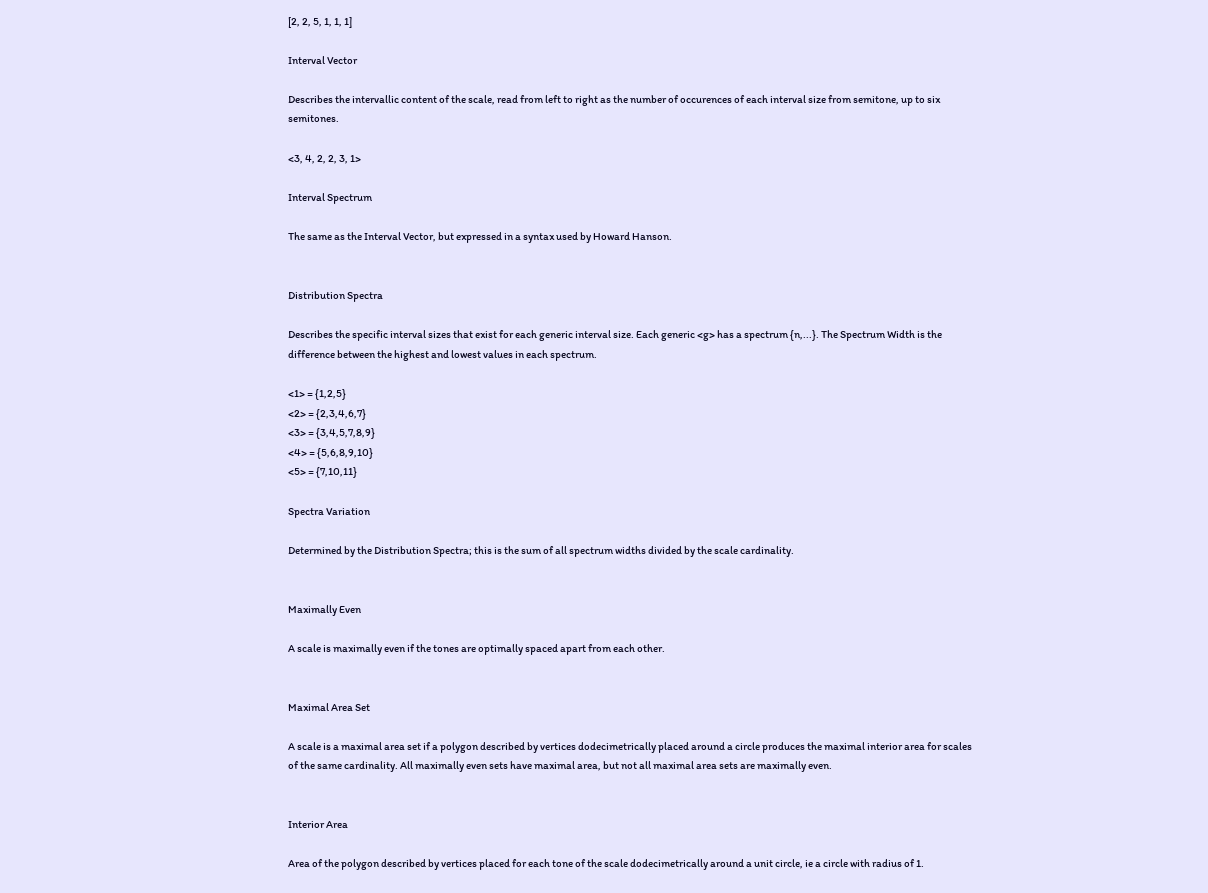[2, 2, 5, 1, 1, 1]

Interval Vector

Describes the intervallic content of the scale, read from left to right as the number of occurences of each interval size from semitone, up to six semitones.

<3, 4, 2, 2, 3, 1>

Interval Spectrum

The same as the Interval Vector, but expressed in a syntax used by Howard Hanson.


Distribution Spectra

Describes the specific interval sizes that exist for each generic interval size. Each generic <g> has a spectrum {n,...}. The Spectrum Width is the difference between the highest and lowest values in each spectrum.

<1> = {1,2,5}
<2> = {2,3,4,6,7}
<3> = {3,4,5,7,8,9}
<4> = {5,6,8,9,10}
<5> = {7,10,11}

Spectra Variation

Determined by the Distribution Spectra; this is the sum of all spectrum widths divided by the scale cardinality.


Maximally Even

A scale is maximally even if the tones are optimally spaced apart from each other.


Maximal Area Set

A scale is a maximal area set if a polygon described by vertices dodecimetrically placed around a circle produces the maximal interior area for scales of the same cardinality. All maximally even sets have maximal area, but not all maximal area sets are maximally even.


Interior Area

Area of the polygon described by vertices placed for each tone of the scale dodecimetrically around a unit circle, ie a circle with radius of 1.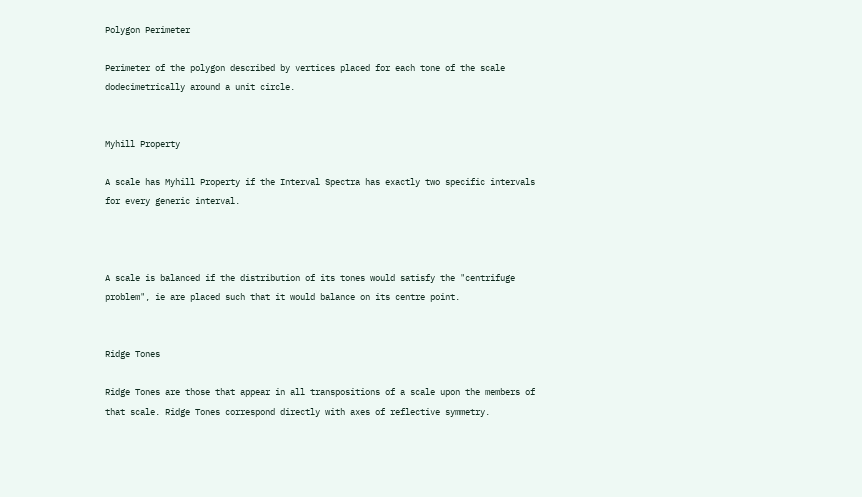Polygon Perimeter

Perimeter of the polygon described by vertices placed for each tone of the scale dodecimetrically around a unit circle.


Myhill Property

A scale has Myhill Property if the Interval Spectra has exactly two specific intervals for every generic interval.



A scale is balanced if the distribution of its tones would satisfy the "centrifuge problem", ie are placed such that it would balance on its centre point.


Ridge Tones

Ridge Tones are those that appear in all transpositions of a scale upon the members of that scale. Ridge Tones correspond directly with axes of reflective symmetry.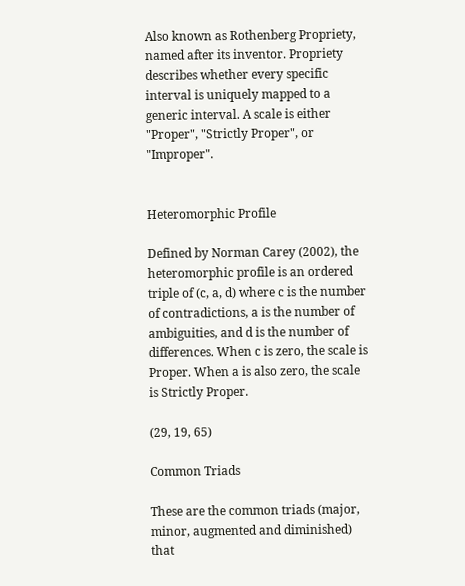Also known as Rothenberg Propriety, named after its inventor. Propriety describes whether every specific interval is uniquely mapped to a generic interval. A scale is either "Proper", "Strictly Proper", or "Improper".


Heteromorphic Profile

Defined by Norman Carey (2002), the heteromorphic profile is an ordered triple of (c, a, d) where c is the number of contradictions, a is the number of ambiguities, and d is the number of differences. When c is zero, the scale is Proper. When a is also zero, the scale is Strictly Proper.

(29, 19, 65)

Common Triads

These are the common triads (major, minor, augmented and diminished) that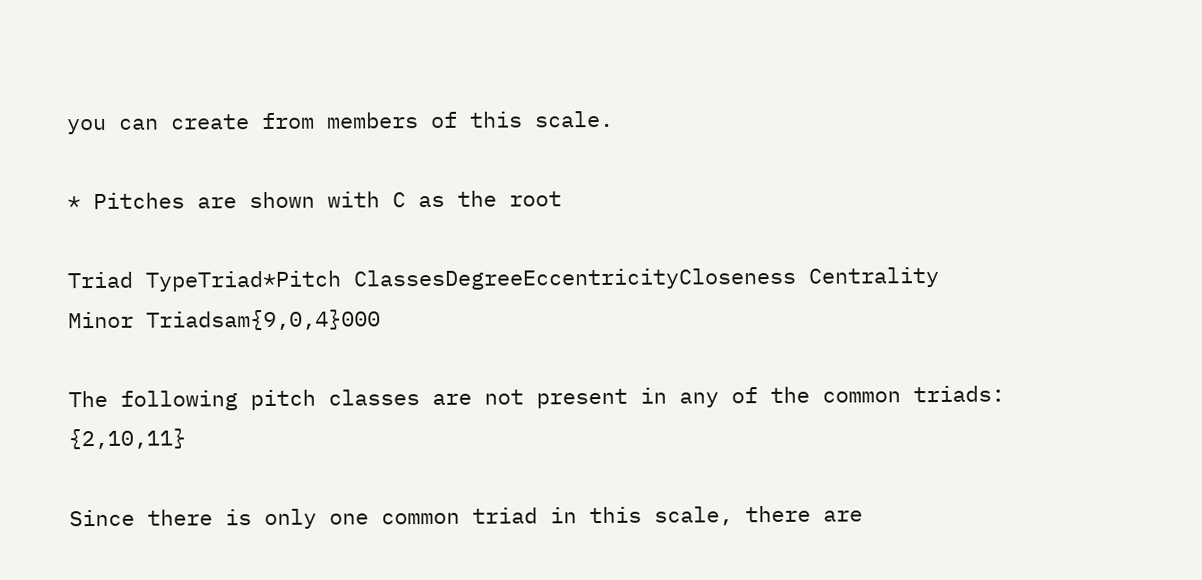you can create from members of this scale.

* Pitches are shown with C as the root

Triad TypeTriad*Pitch ClassesDegreeEccentricityCloseness Centrality
Minor Triadsam{9,0,4}000

The following pitch classes are not present in any of the common triads: {2,10,11}

Since there is only one common triad in this scale, there are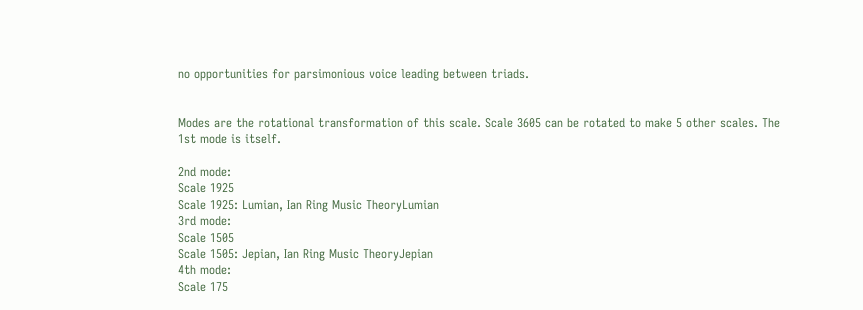no opportunities for parsimonious voice leading between triads.


Modes are the rotational transformation of this scale. Scale 3605 can be rotated to make 5 other scales. The 1st mode is itself.

2nd mode:
Scale 1925
Scale 1925: Lumian, Ian Ring Music TheoryLumian
3rd mode:
Scale 1505
Scale 1505: Jepian, Ian Ring Music TheoryJepian
4th mode:
Scale 175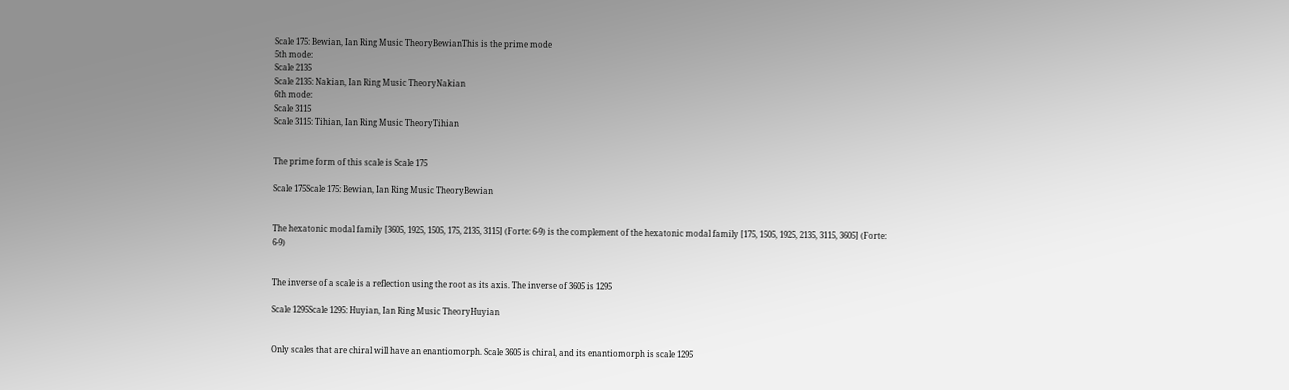Scale 175: Bewian, Ian Ring Music TheoryBewianThis is the prime mode
5th mode:
Scale 2135
Scale 2135: Nakian, Ian Ring Music TheoryNakian
6th mode:
Scale 3115
Scale 3115: Tihian, Ian Ring Music TheoryTihian


The prime form of this scale is Scale 175

Scale 175Scale 175: Bewian, Ian Ring Music TheoryBewian


The hexatonic modal family [3605, 1925, 1505, 175, 2135, 3115] (Forte: 6-9) is the complement of the hexatonic modal family [175, 1505, 1925, 2135, 3115, 3605] (Forte: 6-9)


The inverse of a scale is a reflection using the root as its axis. The inverse of 3605 is 1295

Scale 1295Scale 1295: Huyian, Ian Ring Music TheoryHuyian


Only scales that are chiral will have an enantiomorph. Scale 3605 is chiral, and its enantiomorph is scale 1295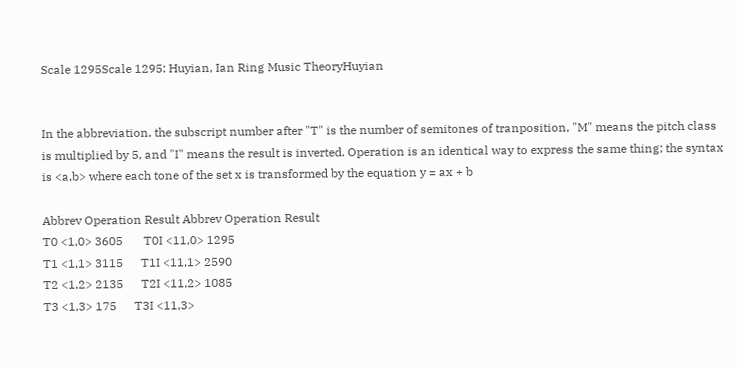Scale 1295Scale 1295: Huyian, Ian Ring Music TheoryHuyian


In the abbreviation, the subscript number after "T" is the number of semitones of tranposition, "M" means the pitch class is multiplied by 5, and "I" means the result is inverted. Operation is an identical way to express the same thing; the syntax is <a,b> where each tone of the set x is transformed by the equation y = ax + b

Abbrev Operation Result Abbrev Operation Result
T0 <1,0> 3605       T0I <11,0> 1295
T1 <1,1> 3115      T1I <11,1> 2590
T2 <1,2> 2135      T2I <11,2> 1085
T3 <1,3> 175      T3I <11,3>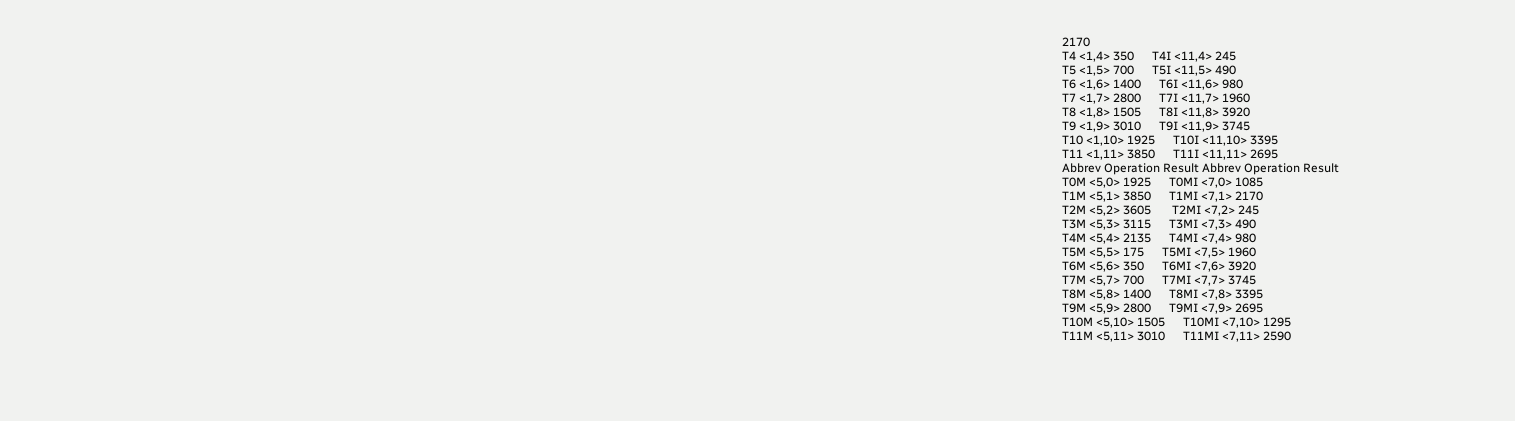2170
T4 <1,4> 350      T4I <11,4> 245
T5 <1,5> 700      T5I <11,5> 490
T6 <1,6> 1400      T6I <11,6> 980
T7 <1,7> 2800      T7I <11,7> 1960
T8 <1,8> 1505      T8I <11,8> 3920
T9 <1,9> 3010      T9I <11,9> 3745
T10 <1,10> 1925      T10I <11,10> 3395
T11 <1,11> 3850      T11I <11,11> 2695
Abbrev Operation Result Abbrev Operation Result
T0M <5,0> 1925      T0MI <7,0> 1085
T1M <5,1> 3850      T1MI <7,1> 2170
T2M <5,2> 3605       T2MI <7,2> 245
T3M <5,3> 3115      T3MI <7,3> 490
T4M <5,4> 2135      T4MI <7,4> 980
T5M <5,5> 175      T5MI <7,5> 1960
T6M <5,6> 350      T6MI <7,6> 3920
T7M <5,7> 700      T7MI <7,7> 3745
T8M <5,8> 1400      T8MI <7,8> 3395
T9M <5,9> 2800      T9MI <7,9> 2695
T10M <5,10> 1505      T10MI <7,10> 1295
T11M <5,11> 3010      T11MI <7,11> 2590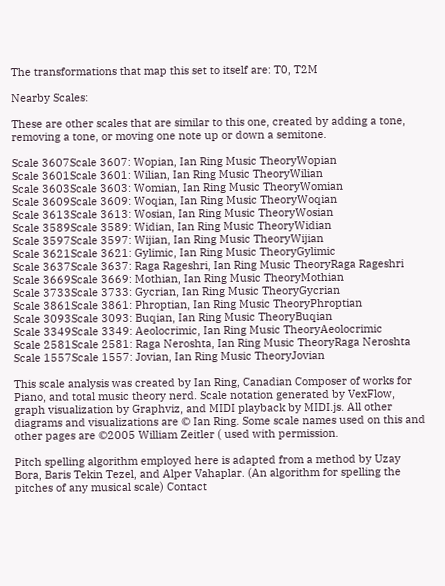The transformations that map this set to itself are: T0, T2M

Nearby Scales:

These are other scales that are similar to this one, created by adding a tone, removing a tone, or moving one note up or down a semitone.

Scale 3607Scale 3607: Wopian, Ian Ring Music TheoryWopian
Scale 3601Scale 3601: Wilian, Ian Ring Music TheoryWilian
Scale 3603Scale 3603: Womian, Ian Ring Music TheoryWomian
Scale 3609Scale 3609: Woqian, Ian Ring Music TheoryWoqian
Scale 3613Scale 3613: Wosian, Ian Ring Music TheoryWosian
Scale 3589Scale 3589: Widian, Ian Ring Music TheoryWidian
Scale 3597Scale 3597: Wijian, Ian Ring Music TheoryWijian
Scale 3621Scale 3621: Gylimic, Ian Ring Music TheoryGylimic
Scale 3637Scale 3637: Raga Rageshri, Ian Ring Music TheoryRaga Rageshri
Scale 3669Scale 3669: Mothian, Ian Ring Music TheoryMothian
Scale 3733Scale 3733: Gycrian, Ian Ring Music TheoryGycrian
Scale 3861Scale 3861: Phroptian, Ian Ring Music TheoryPhroptian
Scale 3093Scale 3093: Buqian, Ian Ring Music TheoryBuqian
Scale 3349Scale 3349: Aeolocrimic, Ian Ring Music TheoryAeolocrimic
Scale 2581Scale 2581: Raga Neroshta, Ian Ring Music TheoryRaga Neroshta
Scale 1557Scale 1557: Jovian, Ian Ring Music TheoryJovian

This scale analysis was created by Ian Ring, Canadian Composer of works for Piano, and total music theory nerd. Scale notation generated by VexFlow, graph visualization by Graphviz, and MIDI playback by MIDI.js. All other diagrams and visualizations are © Ian Ring. Some scale names used on this and other pages are ©2005 William Zeitler ( used with permission.

Pitch spelling algorithm employed here is adapted from a method by Uzay Bora, Baris Tekin Tezel, and Alper Vahaplar. (An algorithm for spelling the pitches of any musical scale) Contact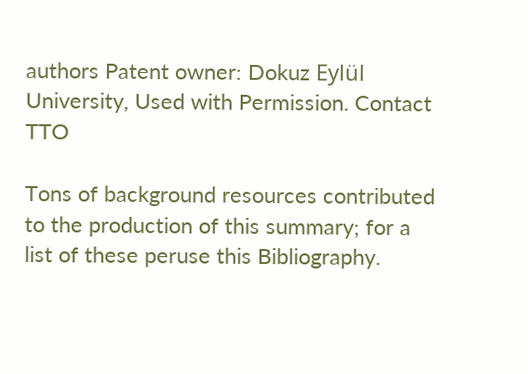authors Patent owner: Dokuz Eylül University, Used with Permission. Contact TTO

Tons of background resources contributed to the production of this summary; for a list of these peruse this Bibliography.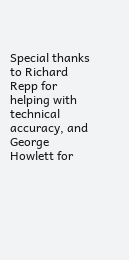Special thanks to Richard Repp for helping with technical accuracy, and George Howlett for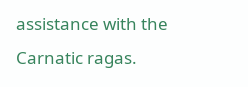assistance with the Carnatic ragas.